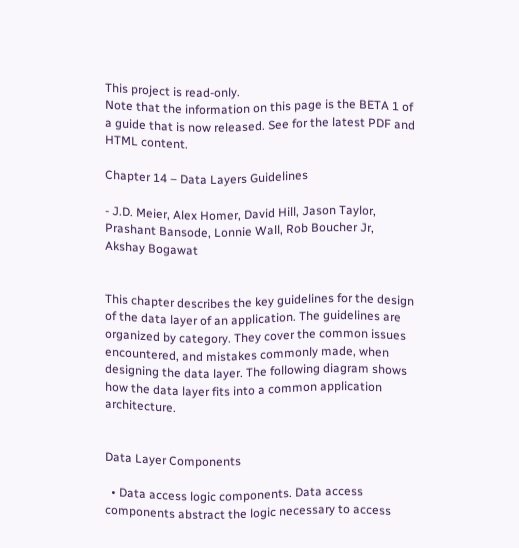This project is read-only.
Note that the information on this page is the BETA 1 of a guide that is now released. See for the latest PDF and HTML content.

Chapter 14 – Data Layers Guidelines

- J.D. Meier, Alex Homer, David Hill, Jason Taylor, Prashant Bansode, Lonnie Wall, Rob Boucher Jr, Akshay Bogawat


This chapter describes the key guidelines for the design of the data layer of an application. The guidelines are organized by category. They cover the common issues encountered, and mistakes commonly made, when designing the data layer. The following diagram shows how the data layer fits into a common application architecture.


Data Layer Components

  • Data access logic components. Data access components abstract the logic necessary to access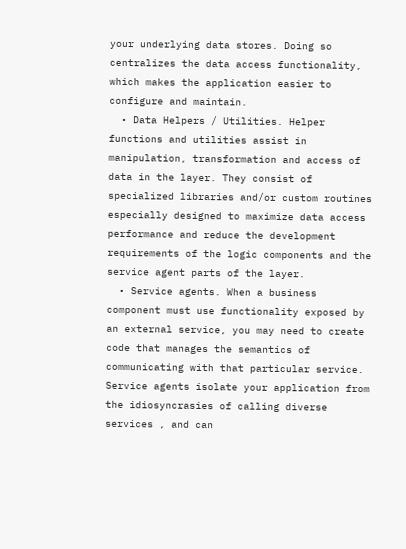your underlying data stores. Doing so centralizes the data access functionality, which makes the application easier to configure and maintain.
  • Data Helpers / Utilities. Helper functions and utilities assist in manipulation, transformation and access of data in the layer. They consist of specialized libraries and/or custom routines especially designed to maximize data access performance and reduce the development requirements of the logic components and the service agent parts of the layer.
  • Service agents. When a business component must use functionality exposed by an external service, you may need to create code that manages the semantics of communicating with that particular service. Service agents isolate your application from the idiosyncrasies of calling diverse services , and can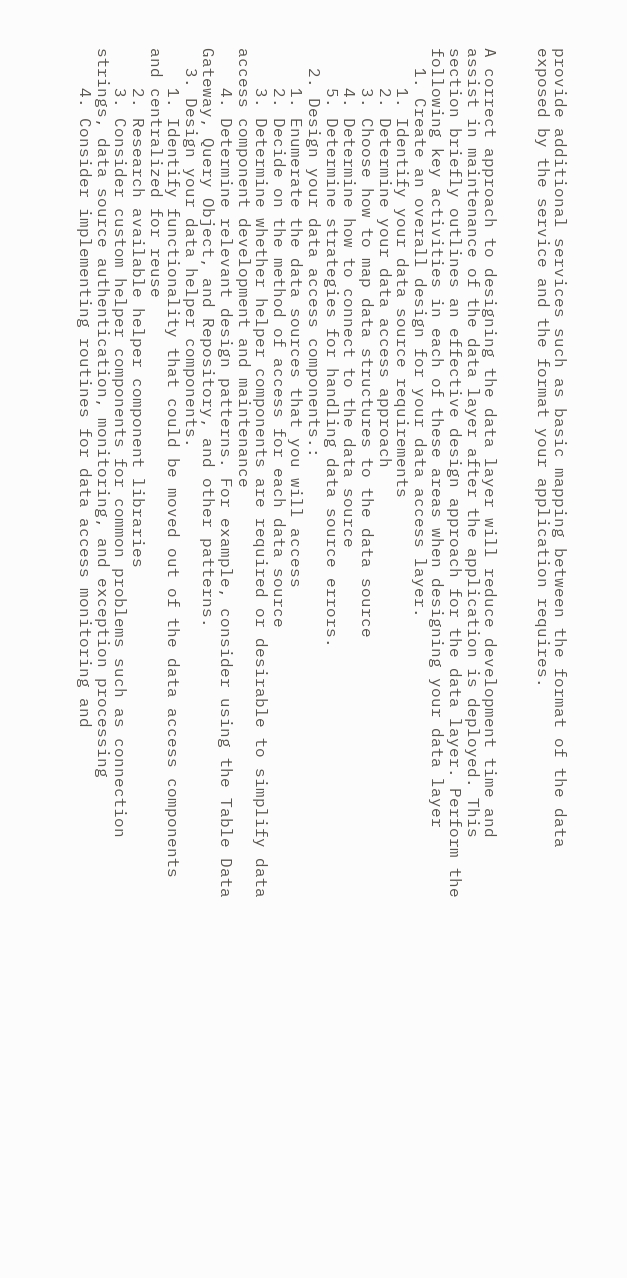provide additional services such as basic mapping between the format of the data exposed by the service and the format your application requires.


A correct approach to designing the data layer will reduce development time and assist in maintenance of the data layer after the application is deployed. This section briefly outlines an effective design approach for the data layer. Perform the following key activities in each of these areas when designing your data layer
  1. Create an overall design for your data access layer.
    1. Identify your data source requirements
    2. Determine your data access approach
    3. Choose how to map data structures to the data source
    4. Determine how to connect to the data source
    5. Determine strategies for handling data source errors.
  2. Design your data access components.:
    1. Enumerate the data sources that you will access
    2. Decide on the method of access for each data source
    3. Determine whether helper components are required or desirable to simplify data access component development and maintenance
    4. Determine relevant design patterns. For example, consider using the Table Data Gateway, Query Object, and Repository, and other patterns.
  3. Design your data helper components.
    1. Identify functionality that could be moved out of the data access components and centralized for reuse
    2. Research available helper component libraries
    3. Consider custom helper components for common problems such as connection strings, data source authentication, monitoring, and exception processing
    4. Consider implementing routines for data access monitoring and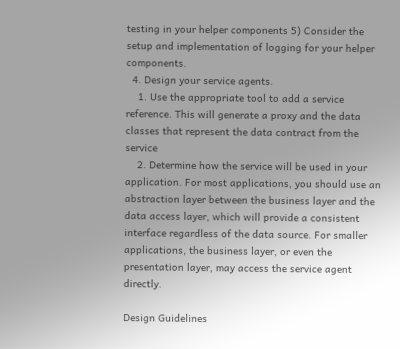testing in your helper components 5) Consider the setup and implementation of logging for your helper components.
  4. Design your service agents.
    1. Use the appropriate tool to add a service reference. This will generate a proxy and the data classes that represent the data contract from the service
    2. Determine how the service will be used in your application. For most applications, you should use an abstraction layer between the business layer and the data access layer, which will provide a consistent interface regardless of the data source. For smaller applications, the business layer, or even the presentation layer, may access the service agent directly.

Design Guidelines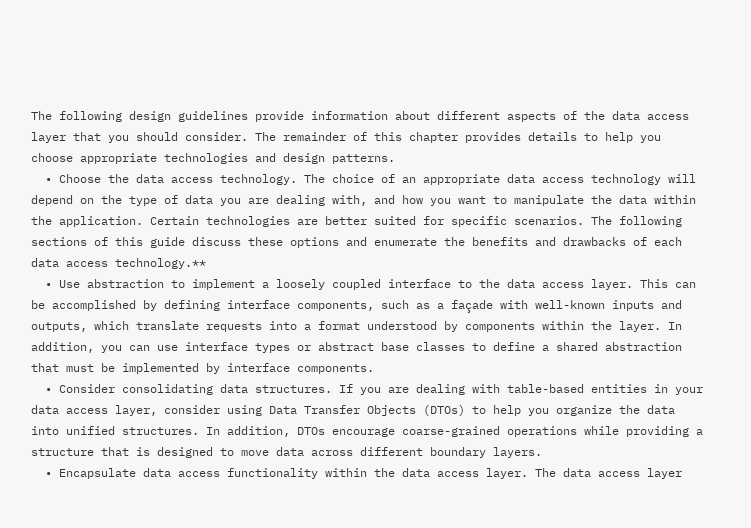The following design guidelines provide information about different aspects of the data access layer that you should consider. The remainder of this chapter provides details to help you choose appropriate technologies and design patterns.
  • Choose the data access technology. The choice of an appropriate data access technology will depend on the type of data you are dealing with, and how you want to manipulate the data within the application. Certain technologies are better suited for specific scenarios. The following sections of this guide discuss these options and enumerate the benefits and drawbacks of each data access technology.**
  • Use abstraction to implement a loosely coupled interface to the data access layer. This can be accomplished by defining interface components, such as a façade with well-known inputs and outputs, which translate requests into a format understood by components within the layer. In addition, you can use interface types or abstract base classes to define a shared abstraction that must be implemented by interface components.
  • Consider consolidating data structures. If you are dealing with table-based entities in your data access layer, consider using Data Transfer Objects (DTOs) to help you organize the data into unified structures. In addition, DTOs encourage coarse-grained operations while providing a structure that is designed to move data across different boundary layers.
  • Encapsulate data access functionality within the data access layer. The data access layer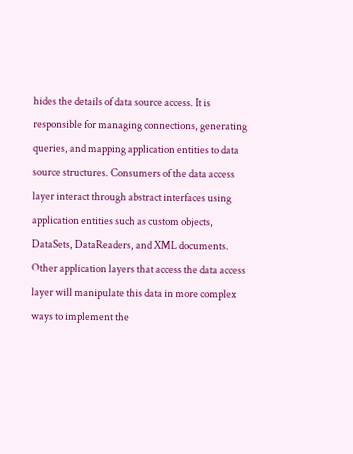hides the details of data source access. It is responsible for managing connections, generating queries, and mapping application entities to data source structures. Consumers of the data access layer interact through abstract interfaces using application entities such as custom objects, DataSets, DataReaders, and XML documents. Other application layers that access the data access layer will manipulate this data in more complex ways to implement the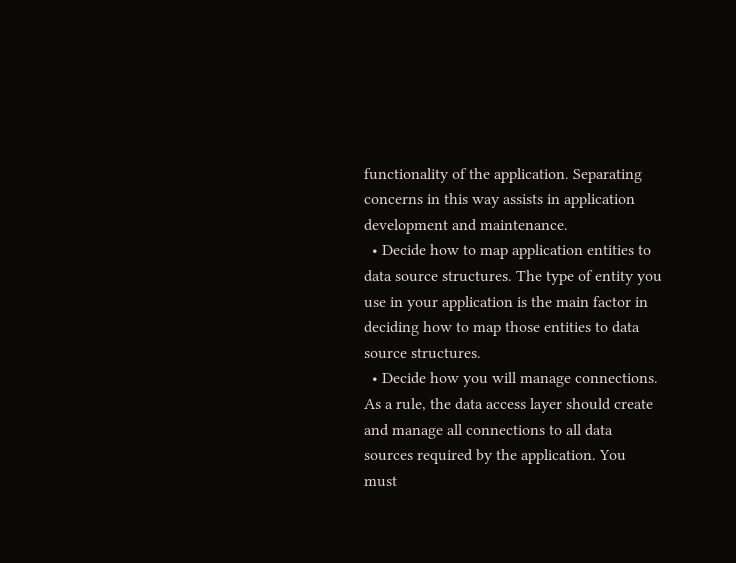functionality of the application. Separating concerns in this way assists in application development and maintenance.
  • Decide how to map application entities to data source structures. The type of entity you use in your application is the main factor in deciding how to map those entities to data source structures.
  • Decide how you will manage connections. As a rule, the data access layer should create and manage all connections to all data sources required by the application. You must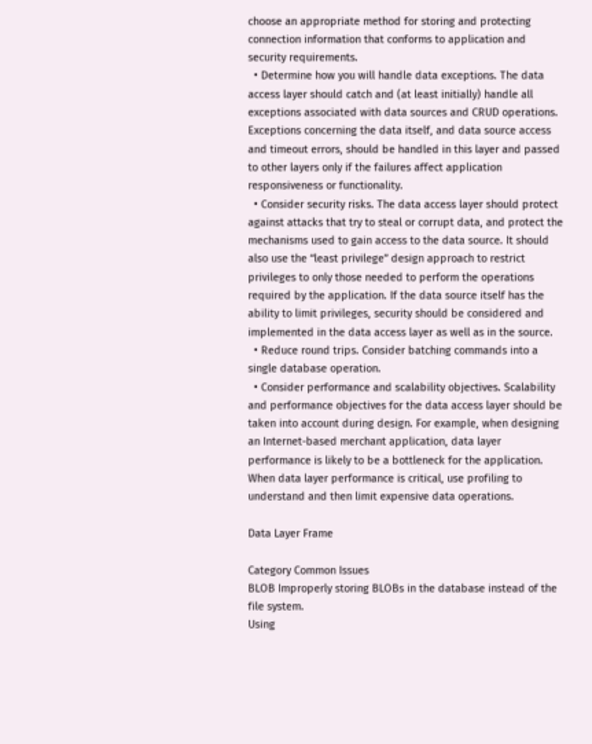choose an appropriate method for storing and protecting connection information that conforms to application and security requirements.
  • Determine how you will handle data exceptions. The data access layer should catch and (at least initially) handle all exceptions associated with data sources and CRUD operations. Exceptions concerning the data itself, and data source access and timeout errors, should be handled in this layer and passed to other layers only if the failures affect application responsiveness or functionality.
  • Consider security risks. The data access layer should protect against attacks that try to steal or corrupt data, and protect the mechanisms used to gain access to the data source. It should also use the “least privilege” design approach to restrict privileges to only those needed to perform the operations required by the application. If the data source itself has the ability to limit privileges, security should be considered and implemented in the data access layer as well as in the source.
  • Reduce round trips. Consider batching commands into a single database operation.
  • Consider performance and scalability objectives. Scalability and performance objectives for the data access layer should be taken into account during design. For example, when designing an Internet-based merchant application, data layer performance is likely to be a bottleneck for the application. When data layer performance is critical, use profiling to understand and then limit expensive data operations.

Data Layer Frame

Category Common Issues
BLOB Improperly storing BLOBs in the database instead of the file system.
Using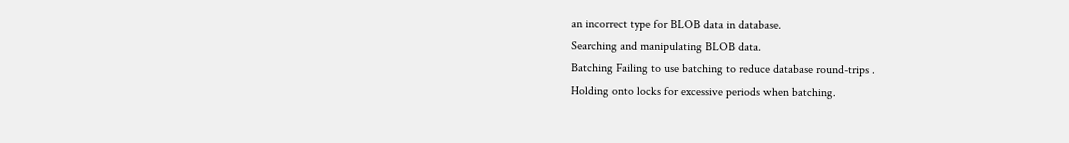an incorrect type for BLOB data in database.
Searching and manipulating BLOB data.
Batching Failing to use batching to reduce database round-trips .
Holding onto locks for excessive periods when batching.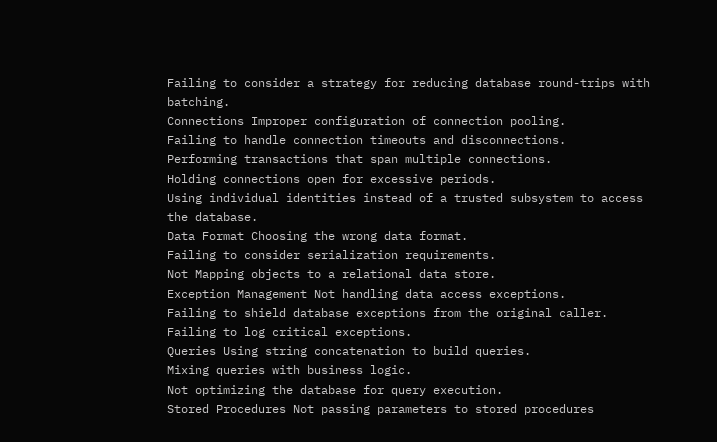Failing to consider a strategy for reducing database round-trips with batching.
Connections Improper configuration of connection pooling.
Failing to handle connection timeouts and disconnections.
Performing transactions that span multiple connections.
Holding connections open for excessive periods.
Using individual identities instead of a trusted subsystem to access the database.
Data Format Choosing the wrong data format.
Failing to consider serialization requirements.
Not Mapping objects to a relational data store.
Exception Management Not handling data access exceptions.
Failing to shield database exceptions from the original caller.
Failing to log critical exceptions.
Queries Using string concatenation to build queries.
Mixing queries with business logic.
Not optimizing the database for query execution.
Stored Procedures Not passing parameters to stored procedures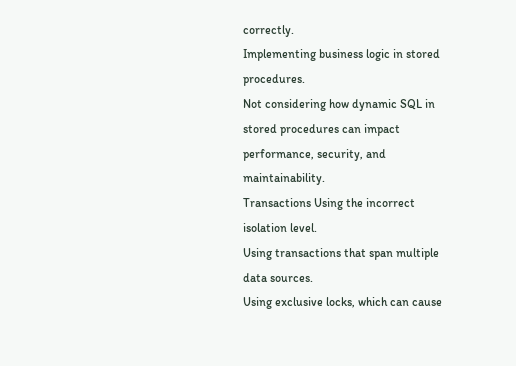correctly.
Implementing business logic in stored procedures.
Not considering how dynamic SQL in stored procedures can impact performance, security, and maintainability.
Transactions Using the incorrect isolation level.
Using transactions that span multiple data sources.
Using exclusive locks, which can cause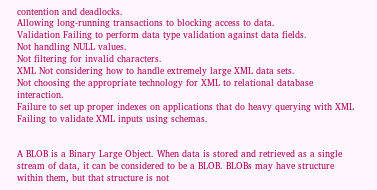contention and deadlocks.
Allowing long-running transactions to blocking access to data.
Validation Failing to perform data type validation against data fields.
Not handling NULL values.
Not filtering for invalid characters.
XML Not considering how to handle extremely large XML data sets.
Not choosing the appropriate technology for XML to relational database interaction.
Failure to set up proper indexes on applications that do heavy querying with XML
Failing to validate XML inputs using schemas.


A BLOB is a Binary Large Object. When data is stored and retrieved as a single stream of data, it can be considered to be a BLOB. BLOBs may have structure within them, but that structure is not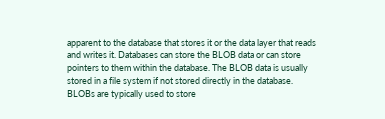apparent to the database that stores it or the data layer that reads and writes it. Databases can store the BLOB data or can store pointers to them within the database. The BLOB data is usually stored in a file system if not stored directly in the database. BLOBs are typically used to store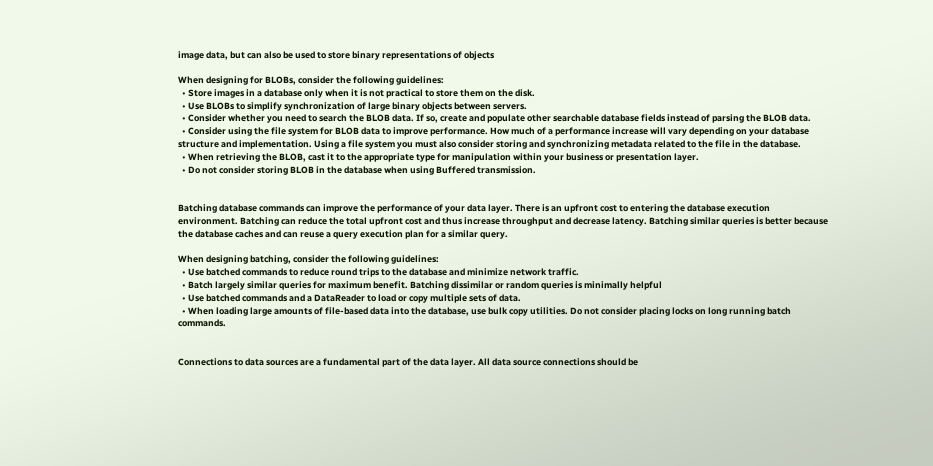image data, but can also be used to store binary representations of objects

When designing for BLOBs, consider the following guidelines:
  • Store images in a database only when it is not practical to store them on the disk.
  • Use BLOBs to simplify synchronization of large binary objects between servers.
  • Consider whether you need to search the BLOB data. If so, create and populate other searchable database fields instead of parsing the BLOB data.
  • Consider using the file system for BLOB data to improve performance. How much of a performance increase will vary depending on your database structure and implementation. Using a file system you must also consider storing and synchronizing metadata related to the file in the database.
  • When retrieving the BLOB, cast it to the appropriate type for manipulation within your business or presentation layer.
  • Do not consider storing BLOB in the database when using Buffered transmission.


Batching database commands can improve the performance of your data layer. There is an upfront cost to entering the database execution environment. Batching can reduce the total upfront cost and thus increase throughput and decrease latency. Batching similar queries is better because the database caches and can reuse a query execution plan for a similar query.

When designing batching, consider the following guidelines:
  • Use batched commands to reduce round trips to the database and minimize network traffic.
  • Batch largely similar queries for maximum benefit. Batching dissimilar or random queries is minimally helpful
  • Use batched commands and a DataReader to load or copy multiple sets of data.
  • When loading large amounts of file-based data into the database, use bulk copy utilities. Do not consider placing locks on long running batch commands.


Connections to data sources are a fundamental part of the data layer. All data source connections should be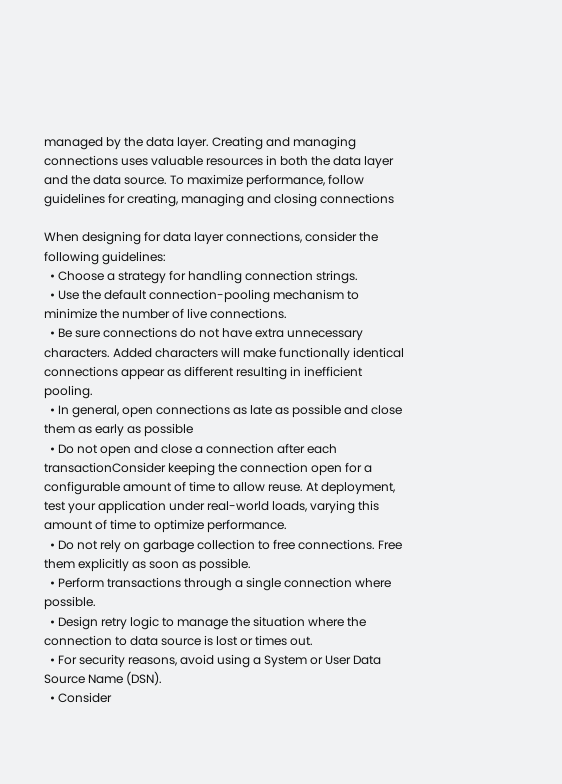managed by the data layer. Creating and managing connections uses valuable resources in both the data layer and the data source. To maximize performance, follow guidelines for creating, managing and closing connections

When designing for data layer connections, consider the following guidelines:
  • Choose a strategy for handling connection strings.
  • Use the default connection-pooling mechanism to minimize the number of live connections.
  • Be sure connections do not have extra unnecessary characters. Added characters will make functionally identical connections appear as different resulting in inefficient pooling.
  • In general, open connections as late as possible and close them as early as possible
  • Do not open and close a connection after each transactionConsider keeping the connection open for a configurable amount of time to allow reuse. At deployment, test your application under real-world loads, varying this amount of time to optimize performance.
  • Do not rely on garbage collection to free connections. Free them explicitly as soon as possible.
  • Perform transactions through a single connection where possible.
  • Design retry logic to manage the situation where the connection to data source is lost or times out.
  • For security reasons, avoid using a System or User Data Source Name (DSN).
  • Consider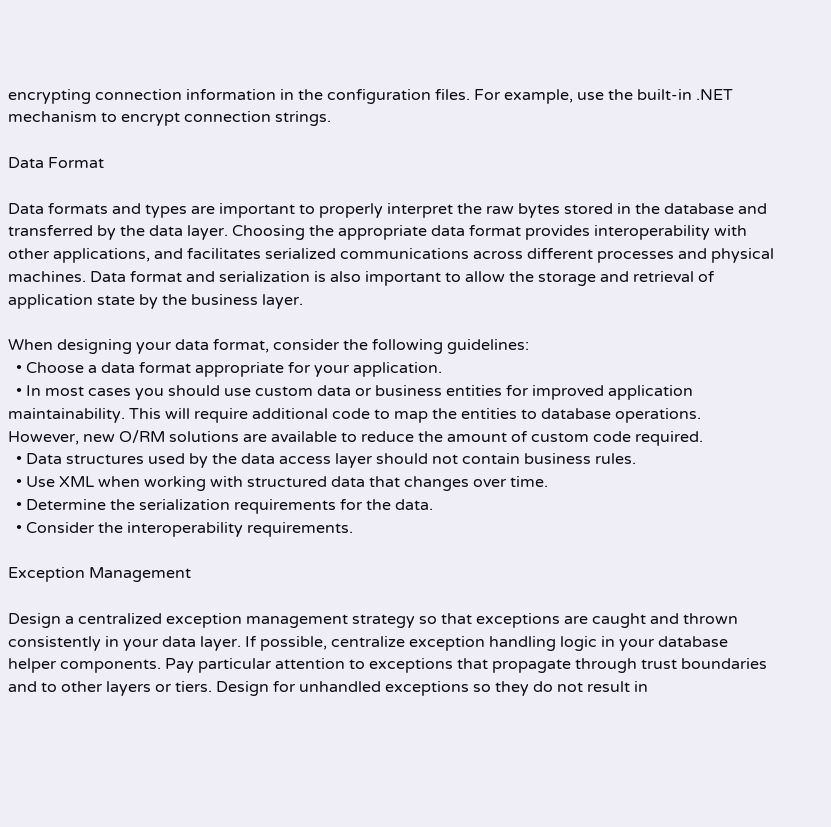encrypting connection information in the configuration files. For example, use the built-in .NET mechanism to encrypt connection strings.

Data Format

Data formats and types are important to properly interpret the raw bytes stored in the database and transferred by the data layer. Choosing the appropriate data format provides interoperability with other applications, and facilitates serialized communications across different processes and physical machines. Data format and serialization is also important to allow the storage and retrieval of application state by the business layer.

When designing your data format, consider the following guidelines:
  • Choose a data format appropriate for your application.
  • In most cases you should use custom data or business entities for improved application maintainability. This will require additional code to map the entities to database operations. However, new O/RM solutions are available to reduce the amount of custom code required.
  • Data structures used by the data access layer should not contain business rules.
  • Use XML when working with structured data that changes over time.
  • Determine the serialization requirements for the data.
  • Consider the interoperability requirements.

Exception Management

Design a centralized exception management strategy so that exceptions are caught and thrown consistently in your data layer. If possible, centralize exception handling logic in your database helper components. Pay particular attention to exceptions that propagate through trust boundaries and to other layers or tiers. Design for unhandled exceptions so they do not result in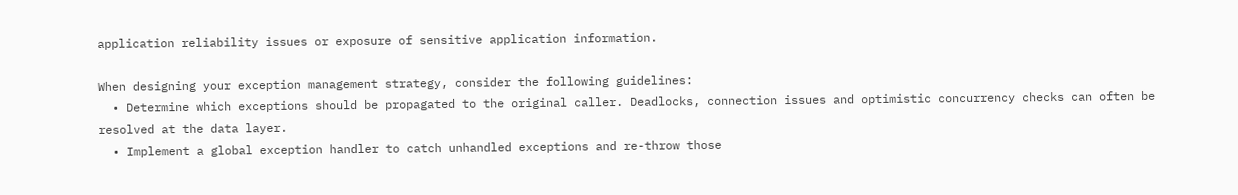application reliability issues or exposure of sensitive application information.

When designing your exception management strategy, consider the following guidelines:
  • Determine which exceptions should be propagated to the original caller. Deadlocks, connection issues and optimistic concurrency checks can often be resolved at the data layer.
  • Implement a global exception handler to catch unhandled exceptions and re-throw those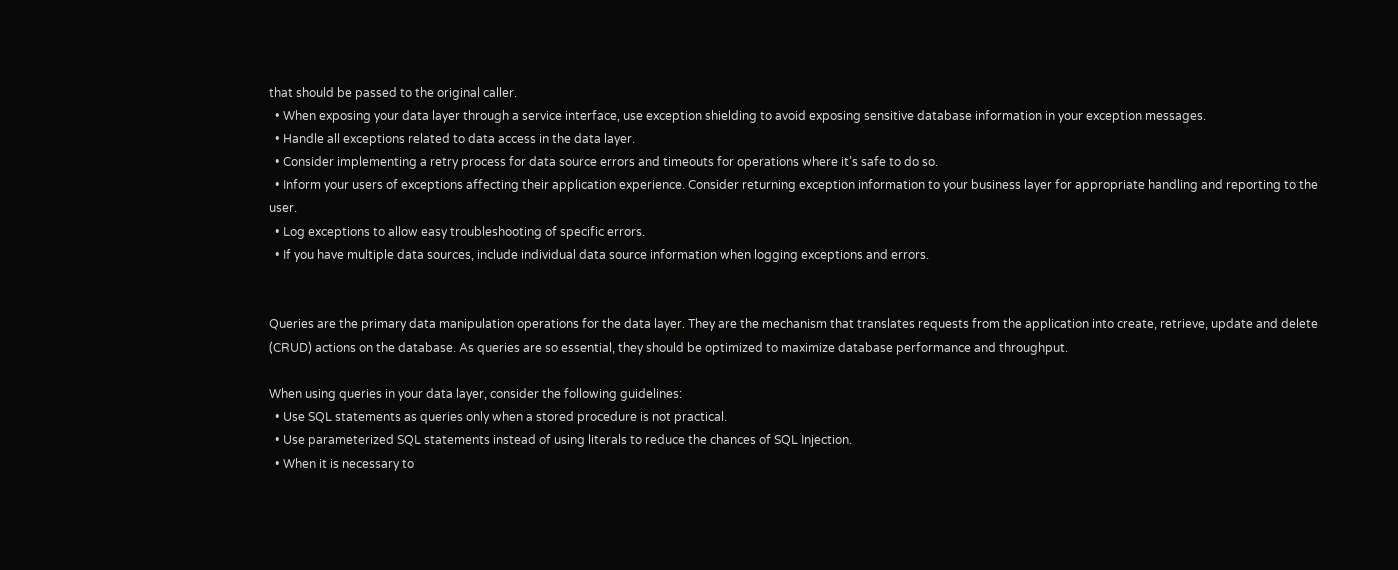that should be passed to the original caller.
  • When exposing your data layer through a service interface, use exception shielding to avoid exposing sensitive database information in your exception messages.
  • Handle all exceptions related to data access in the data layer.
  • Consider implementing a retry process for data source errors and timeouts for operations where it’s safe to do so.
  • Inform your users of exceptions affecting their application experience. Consider returning exception information to your business layer for appropriate handling and reporting to the user.
  • Log exceptions to allow easy troubleshooting of specific errors.
  • If you have multiple data sources, include individual data source information when logging exceptions and errors.


Queries are the primary data manipulation operations for the data layer. They are the mechanism that translates requests from the application into create, retrieve, update and delete (CRUD) actions on the database. As queries are so essential, they should be optimized to maximize database performance and throughput.

When using queries in your data layer, consider the following guidelines:
  • Use SQL statements as queries only when a stored procedure is not practical.
  • Use parameterized SQL statements instead of using literals to reduce the chances of SQL Injection.
  • When it is necessary to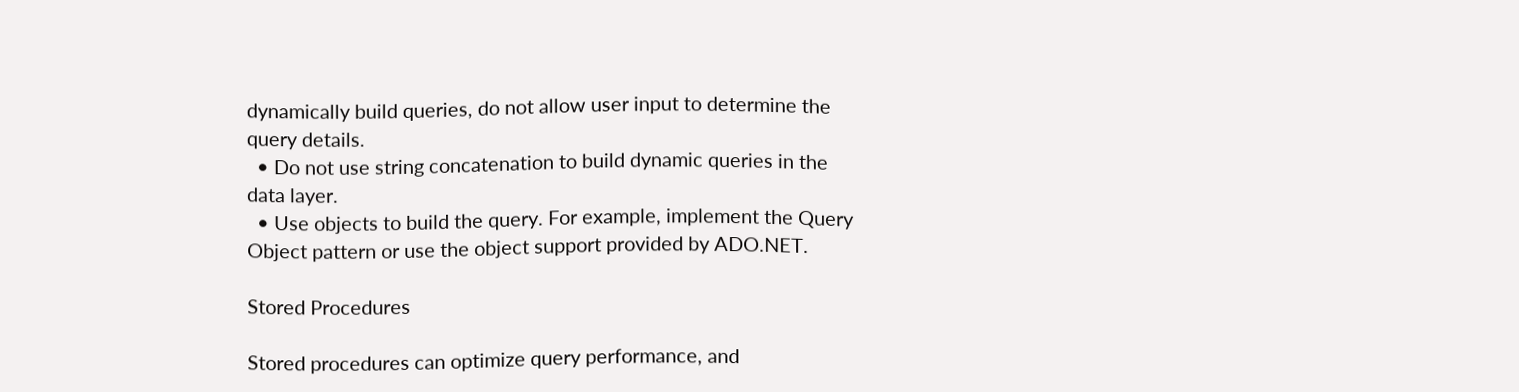dynamically build queries, do not allow user input to determine the query details.
  • Do not use string concatenation to build dynamic queries in the data layer.
  • Use objects to build the query. For example, implement the Query Object pattern or use the object support provided by ADO.NET.

Stored Procedures

Stored procedures can optimize query performance, and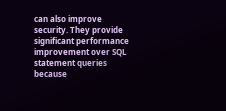can also improve security. They provide significant performance improvement over SQL statement queries because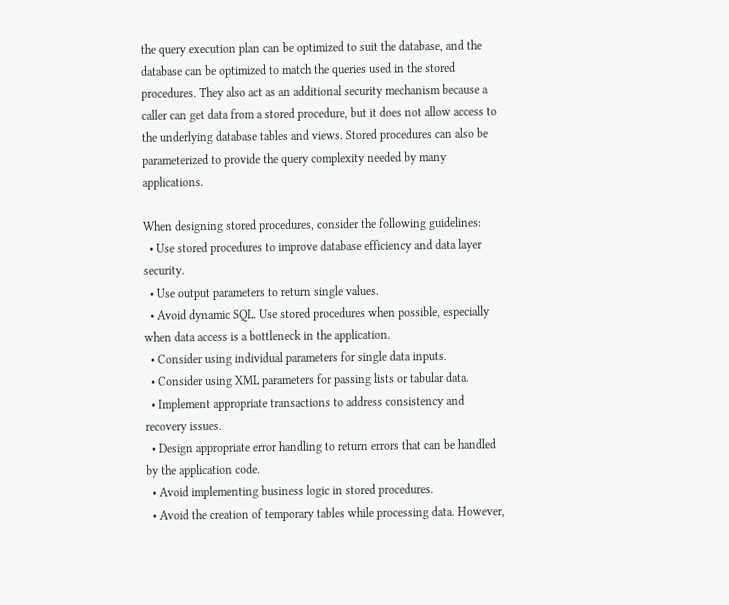the query execution plan can be optimized to suit the database, and the database can be optimized to match the queries used in the stored procedures. They also act as an additional security mechanism because a caller can get data from a stored procedure, but it does not allow access to the underlying database tables and views. Stored procedures can also be parameterized to provide the query complexity needed by many applications.

When designing stored procedures, consider the following guidelines:
  • Use stored procedures to improve database efficiency and data layer security.
  • Use output parameters to return single values.
  • Avoid dynamic SQL. Use stored procedures when possible, especially when data access is a bottleneck in the application.
  • Consider using individual parameters for single data inputs.
  • Consider using XML parameters for passing lists or tabular data.
  • Implement appropriate transactions to address consistency and recovery issues.
  • Design appropriate error handling to return errors that can be handled by the application code.
  • Avoid implementing business logic in stored procedures.
  • Avoid the creation of temporary tables while processing data. However,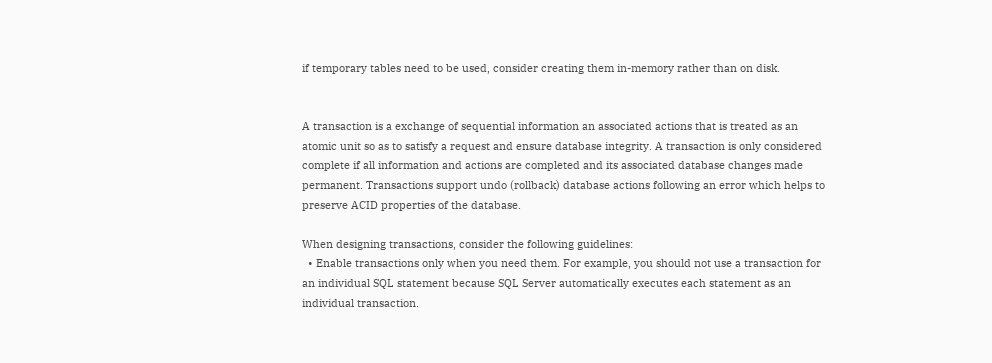if temporary tables need to be used, consider creating them in-memory rather than on disk.


A transaction is a exchange of sequential information an associated actions that is treated as an atomic unit so as to satisfy a request and ensure database integrity. A transaction is only considered complete if all information and actions are completed and its associated database changes made permanent. Transactions support undo (rollback) database actions following an error which helps to preserve ACID properties of the database.

When designing transactions, consider the following guidelines:
  • Enable transactions only when you need them. For example, you should not use a transaction for an individual SQL statement because SQL Server automatically executes each statement as an individual transaction.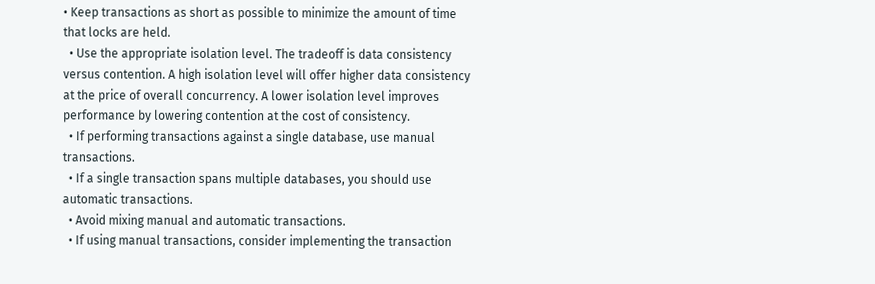• Keep transactions as short as possible to minimize the amount of time that locks are held.
  • Use the appropriate isolation level. The tradeoff is data consistency versus contention. A high isolation level will offer higher data consistency at the price of overall concurrency. A lower isolation level improves performance by lowering contention at the cost of consistency.
  • If performing transactions against a single database, use manual transactions.
  • If a single transaction spans multiple databases, you should use automatic transactions.
  • Avoid mixing manual and automatic transactions.
  • If using manual transactions, consider implementing the transaction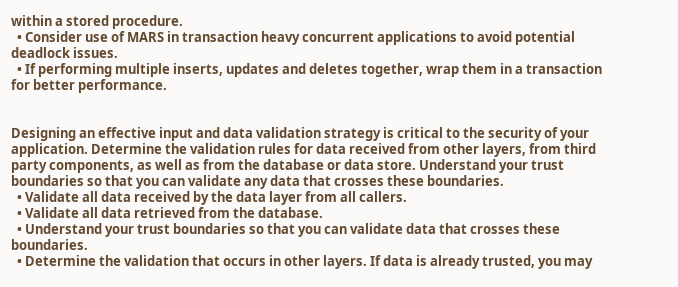within a stored procedure.
  • Consider use of MARS in transaction heavy concurrent applications to avoid potential deadlock issues.
  • If performing multiple inserts, updates and deletes together, wrap them in a transaction for better performance.


Designing an effective input and data validation strategy is critical to the security of your application. Determine the validation rules for data received from other layers, from third party components, as well as from the database or data store. Understand your trust boundaries so that you can validate any data that crosses these boundaries.
  • Validate all data received by the data layer from all callers.
  • Validate all data retrieved from the database.
  • Understand your trust boundaries so that you can validate data that crosses these boundaries.
  • Determine the validation that occurs in other layers. If data is already trusted, you may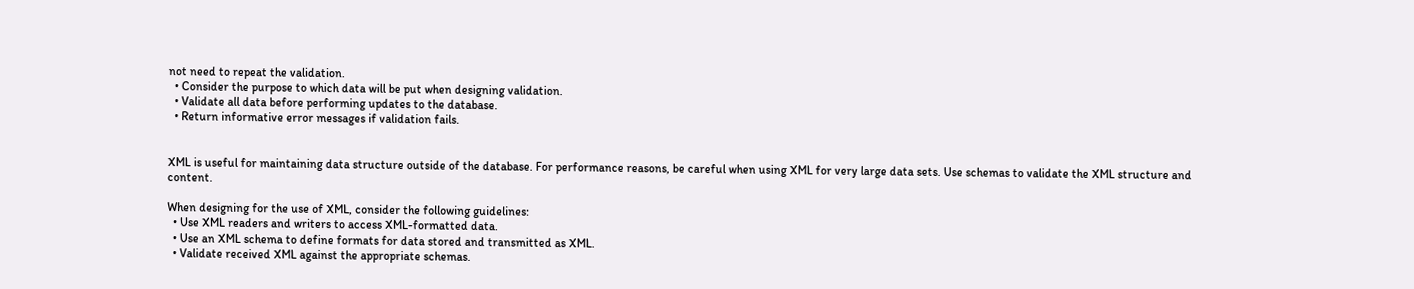not need to repeat the validation.
  • Consider the purpose to which data will be put when designing validation.
  • Validate all data before performing updates to the database.
  • Return informative error messages if validation fails.


XML is useful for maintaining data structure outside of the database. For performance reasons, be careful when using XML for very large data sets. Use schemas to validate the XML structure and content.

When designing for the use of XML, consider the following guidelines:
  • Use XML readers and writers to access XML-formatted data.
  • Use an XML schema to define formats for data stored and transmitted as XML.
  • Validate received XML against the appropriate schemas.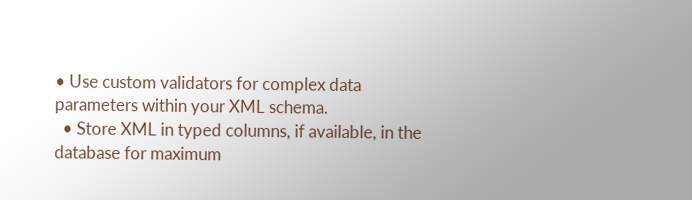• Use custom validators for complex data parameters within your XML schema.
  • Store XML in typed columns, if available, in the database for maximum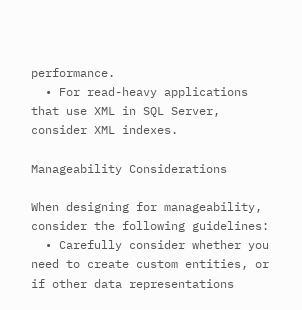performance.
  • For read-heavy applications that use XML in SQL Server, consider XML indexes.

Manageability Considerations

When designing for manageability, consider the following guidelines:
  • Carefully consider whether you need to create custom entities, or if other data representations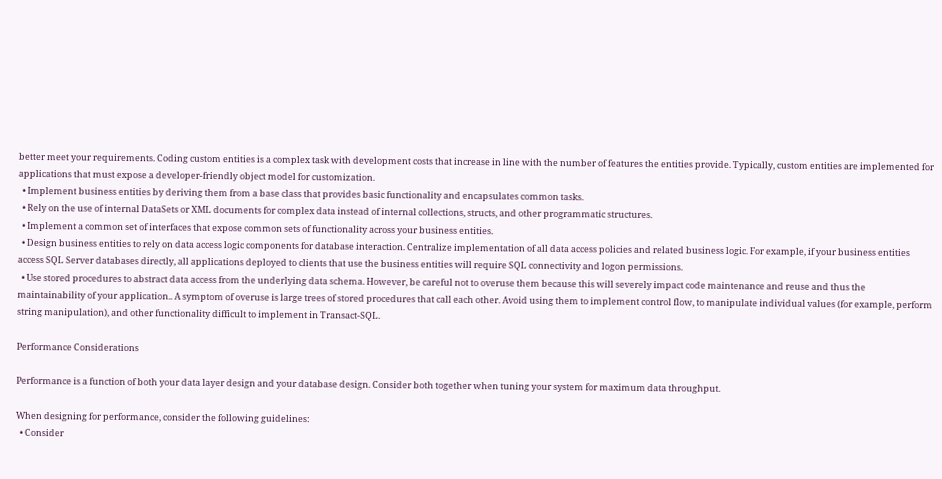better meet your requirements. Coding custom entities is a complex task with development costs that increase in line with the number of features the entities provide. Typically, custom entities are implemented for applications that must expose a developer-friendly object model for customization.
  • Implement business entities by deriving them from a base class that provides basic functionality and encapsulates common tasks.
  • Rely on the use of internal DataSets or XML documents for complex data instead of internal collections, structs, and other programmatic structures.
  • Implement a common set of interfaces that expose common sets of functionality across your business entities.
  • Design business entities to rely on data access logic components for database interaction. Centralize implementation of all data access policies and related business logic. For example, if your business entities access SQL Server databases directly, all applications deployed to clients that use the business entities will require SQL connectivity and logon permissions.
  • Use stored procedures to abstract data access from the underlying data schema. However, be careful not to overuse them because this will severely impact code maintenance and reuse and thus the maintainability of your application.. A symptom of overuse is large trees of stored procedures that call each other. Avoid using them to implement control flow, to manipulate individual values (for example, perform string manipulation), and other functionality difficult to implement in Transact-SQL.

Performance Considerations

Performance is a function of both your data layer design and your database design. Consider both together when tuning your system for maximum data throughput.

When designing for performance, consider the following guidelines:
  • Consider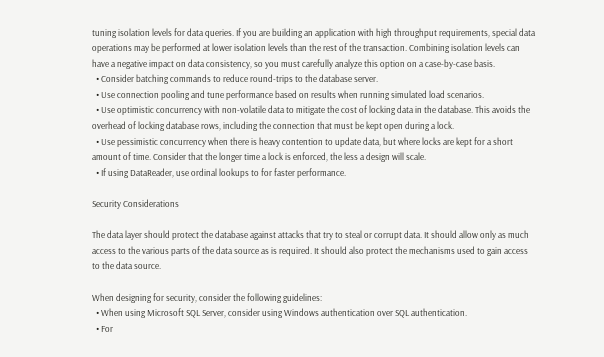tuning isolation levels for data queries. If you are building an application with high throughput requirements, special data operations may be performed at lower isolation levels than the rest of the transaction. Combining isolation levels can have a negative impact on data consistency, so you must carefully analyze this option on a case-by-case basis.
  • Consider batching commands to reduce round-trips to the database server.
  • Use connection pooling and tune performance based on results when running simulated load scenarios.
  • Use optimistic concurrency with non-volatile data to mitigate the cost of locking data in the database. This avoids the overhead of locking database rows, including the connection that must be kept open during a lock.
  • Use pessimistic concurrency when there is heavy contention to update data, but where locks are kept for a short amount of time. Consider that the longer time a lock is enforced, the less a design will scale.
  • If using DataReader, use ordinal lookups to for faster performance.

Security Considerations

The data layer should protect the database against attacks that try to steal or corrupt data. It should allow only as much access to the various parts of the data source as is required. It should also protect the mechanisms used to gain access to the data source.

When designing for security, consider the following guidelines:
  • When using Microsoft SQL Server, consider using Windows authentication over SQL authentication.
  • For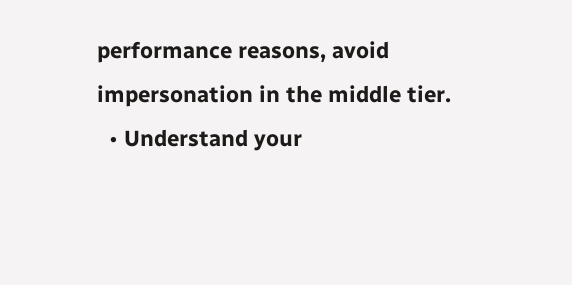performance reasons, avoid impersonation in the middle tier.
  • Understand your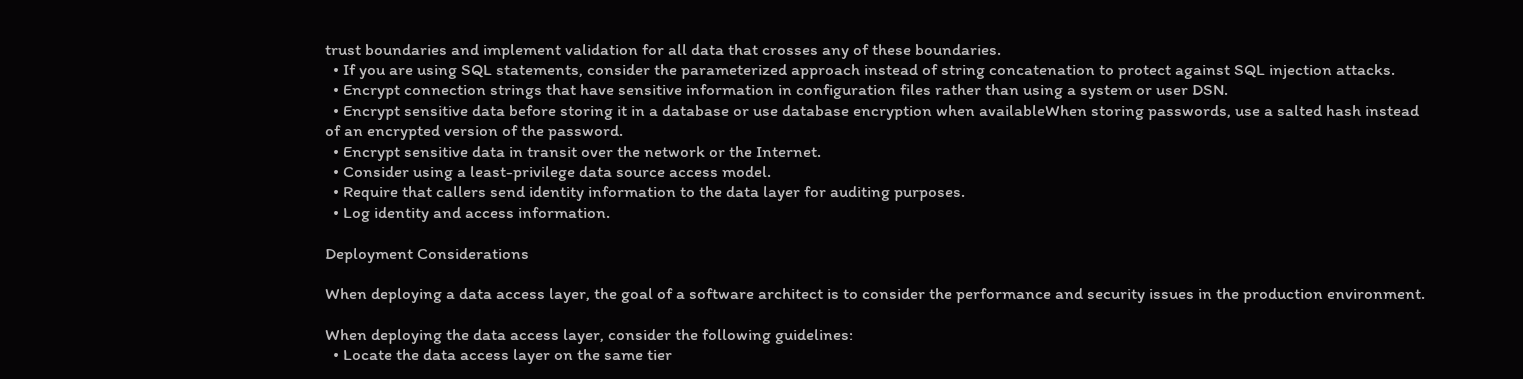trust boundaries and implement validation for all data that crosses any of these boundaries.
  • If you are using SQL statements, consider the parameterized approach instead of string concatenation to protect against SQL injection attacks.
  • Encrypt connection strings that have sensitive information in configuration files rather than using a system or user DSN.
  • Encrypt sensitive data before storing it in a database or use database encryption when availableWhen storing passwords, use a salted hash instead of an encrypted version of the password.
  • Encrypt sensitive data in transit over the network or the Internet.
  • Consider using a least-privilege data source access model.
  • Require that callers send identity information to the data layer for auditing purposes.
  • Log identity and access information.

Deployment Considerations

When deploying a data access layer, the goal of a software architect is to consider the performance and security issues in the production environment.

When deploying the data access layer, consider the following guidelines:
  • Locate the data access layer on the same tier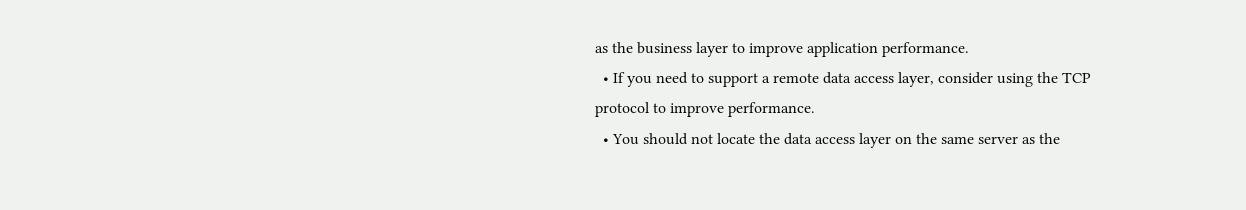as the business layer to improve application performance.
  • If you need to support a remote data access layer, consider using the TCP protocol to improve performance.
  • You should not locate the data access layer on the same server as the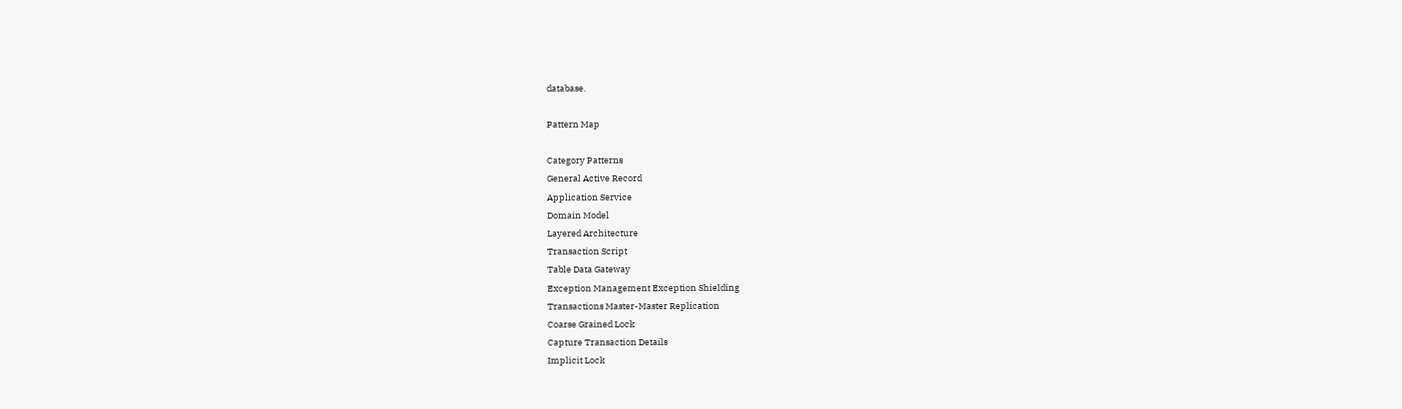database.

Pattern Map

Category Patterns
General Active Record
Application Service
Domain Model
Layered Architecture
Transaction Script
Table Data Gateway
Exception Management Exception Shielding
Transactions Master-Master Replication
Coarse Grained Lock
Capture Transaction Details
Implicit Lock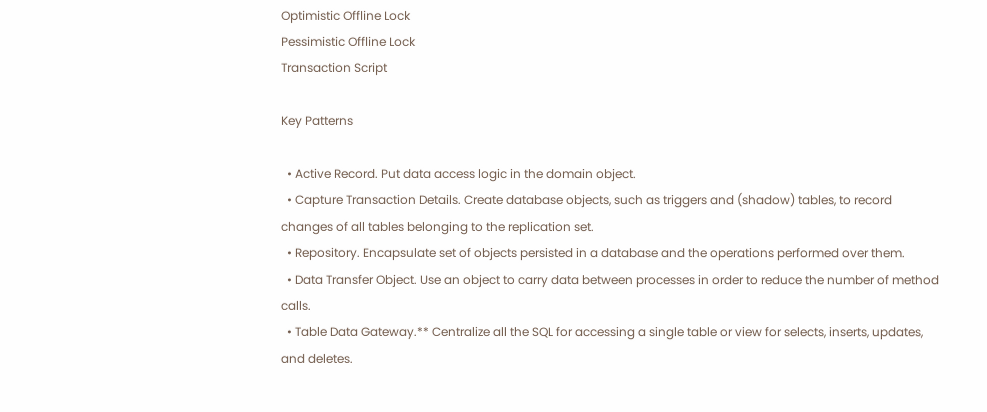Optimistic Offline Lock
Pessimistic Offline Lock
Transaction Script

Key Patterns

  • Active Record. Put data access logic in the domain object.
  • Capture Transaction Details. Create database objects, such as triggers and (shadow) tables, to record changes of all tables belonging to the replication set.
  • Repository. Encapsulate set of objects persisted in a database and the operations performed over them.
  • Data Transfer Object. Use an object to carry data between processes in order to reduce the number of method calls.
  • Table Data Gateway.** Centralize all the SQL for accessing a single table or view for selects, inserts, updates, and deletes.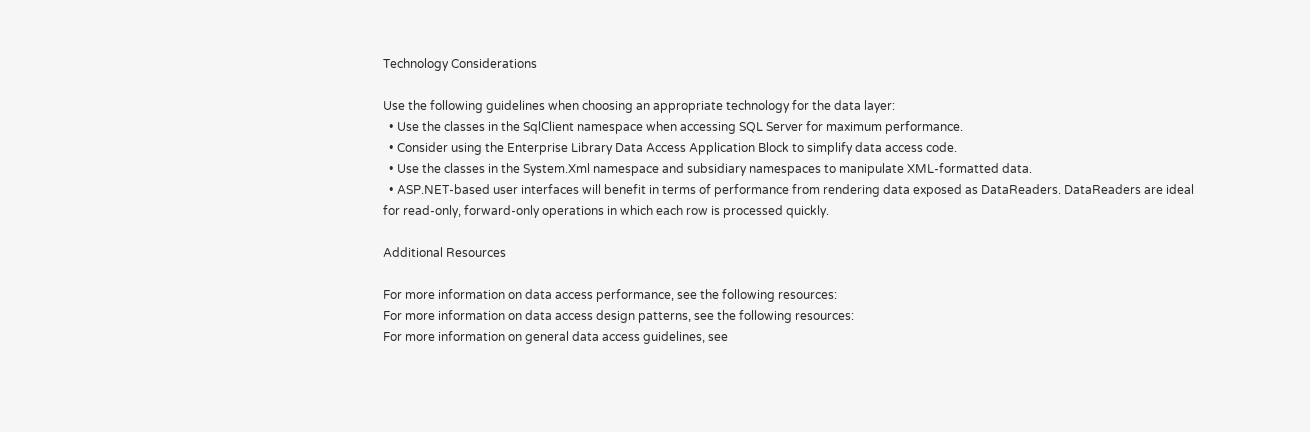Technology Considerations

Use the following guidelines when choosing an appropriate technology for the data layer:
  • Use the classes in the SqlClient namespace when accessing SQL Server for maximum performance.
  • Consider using the Enterprise Library Data Access Application Block to simplify data access code.
  • Use the classes in the System.Xml namespace and subsidiary namespaces to manipulate XML-formatted data.
  • ASP.NET-based user interfaces will benefit in terms of performance from rendering data exposed as DataReaders. DataReaders are ideal for read-only, forward-only operations in which each row is processed quickly.

Additional Resources

For more information on data access performance, see the following resources:
For more information on data access design patterns, see the following resources:
For more information on general data access guidelines, see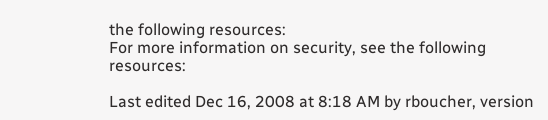the following resources:
For more information on security, see the following resources:

Last edited Dec 16, 2008 at 8:18 AM by rboucher, version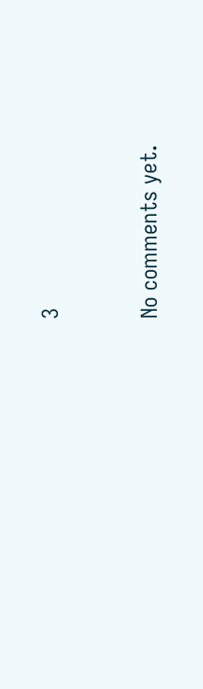3


No comments yet.